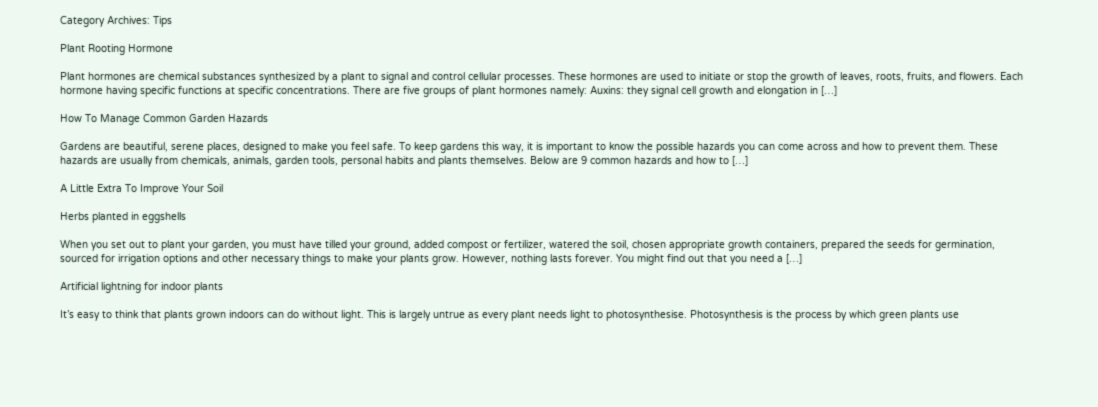Category Archives: Tips

Plant Rooting Hormone

Plant hormones are chemical substances synthesized by a plant to signal and control cellular processes. These hormones are used to initiate or stop the growth of leaves, roots, fruits, and flowers. Each hormone having specific functions at specific concentrations. There are five groups of plant hormones namely: Auxins: they signal cell growth and elongation in […]

How To Manage Common Garden Hazards

Gardens are beautiful, serene places, designed to make you feel safe. To keep gardens this way, it is important to know the possible hazards you can come across and how to prevent them. These hazards are usually from chemicals, animals, garden tools, personal habits and plants themselves. Below are 9 common hazards and how to […]

A Little Extra To Improve Your Soil

Herbs planted in eggshells

When you set out to plant your garden, you must have tilled your ground, added compost or fertilizer, watered the soil, chosen appropriate growth containers, prepared the seeds for germination, sourced for irrigation options and other necessary things to make your plants grow. However, nothing lasts forever. You might find out that you need a […]

Artificial lightning for indoor plants

It’s easy to think that plants grown indoors can do without light. This is largely untrue as every plant needs light to photosynthesise. Photosynthesis is the process by which green plants use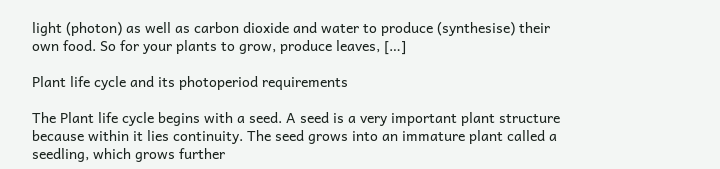light (photon) as well as carbon dioxide and water to produce (synthesise) their own food. So for your plants to grow, produce leaves, […]

Plant life cycle and its photoperiod requirements

The Plant life cycle begins with a seed. A seed is a very important plant structure because within it lies continuity. The seed grows into an immature plant called a seedling, which grows further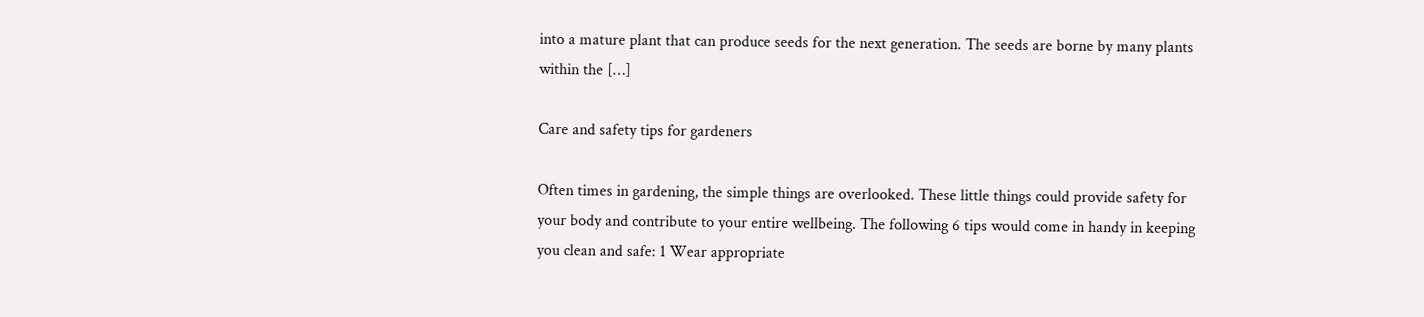into a mature plant that can produce seeds for the next generation. The seeds are borne by many plants within the […]

Care and safety tips for gardeners

Often times in gardening, the simple things are overlooked. These little things could provide safety for your body and contribute to your entire wellbeing. The following 6 tips would come in handy in keeping you clean and safe: 1 Wear appropriate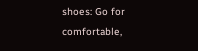shoes: Go for comfortable,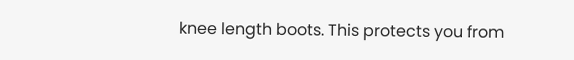knee length boots. This protects you from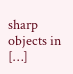sharp objects in […]